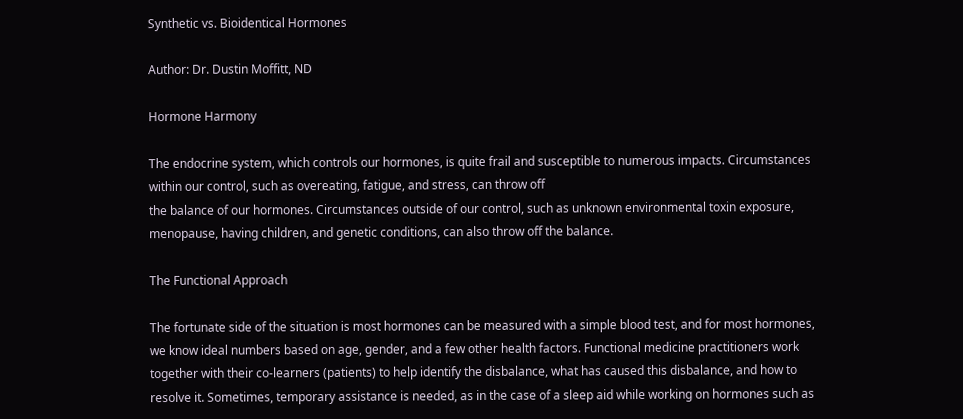Synthetic vs. Bioidentical Hormones

Author: Dr. Dustin Moffitt, ND

Hormone Harmony

The endocrine system, which controls our hormones, is quite frail and susceptible to numerous impacts. Circumstances within our control, such as overeating, fatigue, and stress, can throw off
the balance of our hormones. Circumstances outside of our control, such as unknown environmental toxin exposure, menopause, having children, and genetic conditions, can also throw off the balance.

The Functional Approach

The fortunate side of the situation is most hormones can be measured with a simple blood test, and for most hormones, we know ideal numbers based on age, gender, and a few other health factors. Functional medicine practitioners work together with their co-learners (patients) to help identify the disbalance, what has caused this disbalance, and how to resolve it. Sometimes, temporary assistance is needed, as in the case of a sleep aid while working on hormones such as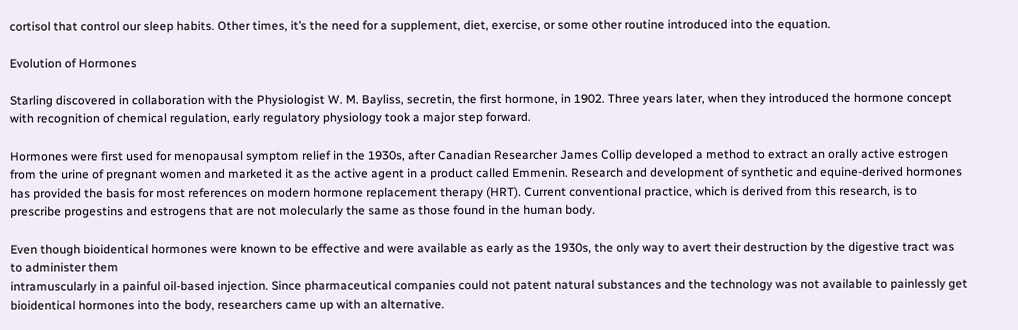cortisol that control our sleep habits. Other times, it’s the need for a supplement, diet, exercise, or some other routine introduced into the equation.

Evolution of Hormones

Starling discovered in collaboration with the Physiologist W. M. Bayliss, secretin, the first hormone, in 1902. Three years later, when they introduced the hormone concept with recognition of chemical regulation, early regulatory physiology took a major step forward.

Hormones were first used for menopausal symptom relief in the 1930s, after Canadian Researcher James Collip developed a method to extract an orally active estrogen from the urine of pregnant women and marketed it as the active agent in a product called Emmenin. Research and development of synthetic and equine-derived hormones has provided the basis for most references on modern hormone replacement therapy (HRT). Current conventional practice, which is derived from this research, is to prescribe progestins and estrogens that are not molecularly the same as those found in the human body.

Even though bioidentical hormones were known to be effective and were available as early as the 1930s, the only way to avert their destruction by the digestive tract was to administer them
intramuscularly in a painful oil-based injection. Since pharmaceutical companies could not patent natural substances and the technology was not available to painlessly get bioidentical hormones into the body, researchers came up with an alternative.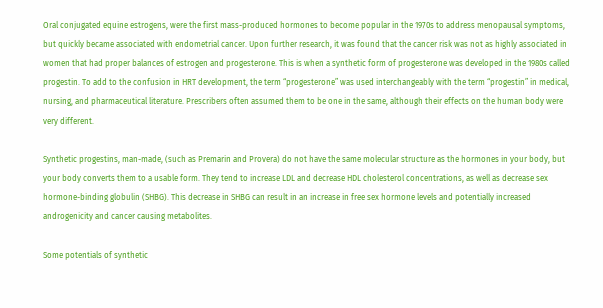Oral conjugated equine estrogens, were the first mass-produced hormones to become popular in the 1970s to address menopausal symptoms, but quickly became associated with endometrial cancer. Upon further research, it was found that the cancer risk was not as highly associated in women that had proper balances of estrogen and progesterone. This is when a synthetic form of progesterone was developed in the 1980s called progestin. To add to the confusion in HRT development, the term “progesterone” was used interchangeably with the term “progestin” in medical, nursing, and pharmaceutical literature. Prescribers often assumed them to be one in the same, although their effects on the human body were very different.

Synthetic progestins, man-made, (such as Premarin and Provera) do not have the same molecular structure as the hormones in your body, but your body converts them to a usable form. They tend to increase LDL and decrease HDL cholesterol concentrations, as well as decrease sex hormone-binding globulin (SHBG). This decrease in SHBG can result in an increase in free sex hormone levels and potentially increased androgenicity and cancer causing metabolites.

Some potentials of synthetic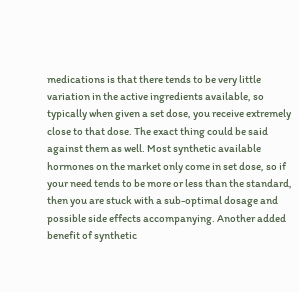medications is that there tends to be very little variation in the active ingredients available, so typically when given a set dose, you receive extremely close to that dose. The exact thing could be said against them as well. Most synthetic available hormones on the market only come in set dose, so if your need tends to be more or less than the standard, then you are stuck with a sub-optimal dosage and possible side effects accompanying. Another added benefit of synthetic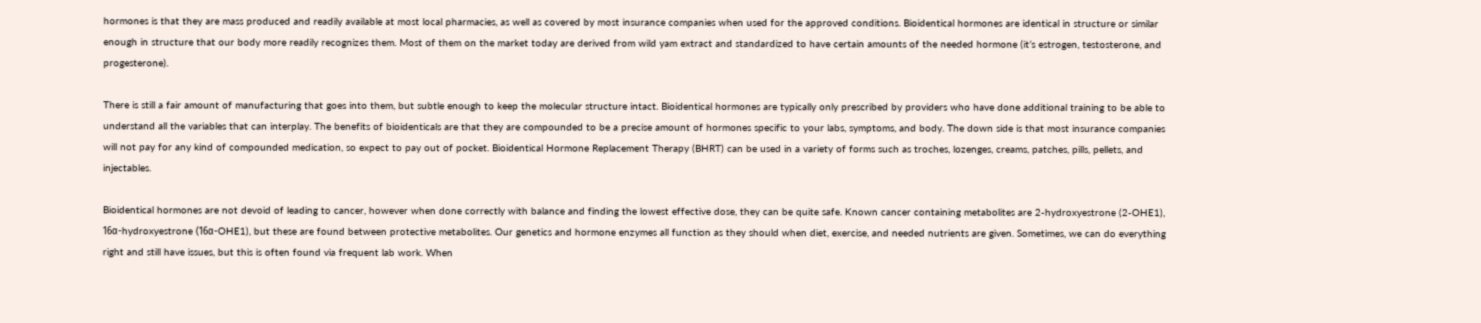hormones is that they are mass produced and readily available at most local pharmacies, as well as covered by most insurance companies when used for the approved conditions. Bioidentical hormones are identical in structure or similar enough in structure that our body more readily recognizes them. Most of them on the market today are derived from wild yam extract and standardized to have certain amounts of the needed hormone (it’s estrogen, testosterone, and progesterone).

There is still a fair amount of manufacturing that goes into them, but subtle enough to keep the molecular structure intact. Bioidentical hormones are typically only prescribed by providers who have done additional training to be able to understand all the variables that can interplay. The benefits of bioidenticals are that they are compounded to be a precise amount of hormones specific to your labs, symptoms, and body. The down side is that most insurance companies will not pay for any kind of compounded medication, so expect to pay out of pocket. Bioidentical Hormone Replacement Therapy (BHRT) can be used in a variety of forms such as troches, lozenges, creams, patches, pills, pellets, and injectables.

Bioidentical hormones are not devoid of leading to cancer, however when done correctly with balance and finding the lowest effective dose, they can be quite safe. Known cancer containing metabolites are 2-hydroxyestrone (2-OHE1), 16α-hydroxyestrone (16α-OHE1), but these are found between protective metabolites. Our genetics and hormone enzymes all function as they should when diet, exercise, and needed nutrients are given. Sometimes, we can do everything right and still have issues, but this is often found via frequent lab work. When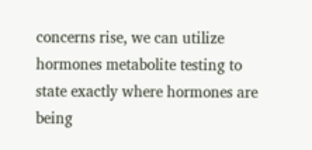concerns rise, we can utilize hormones metabolite testing to state exactly where hormones are being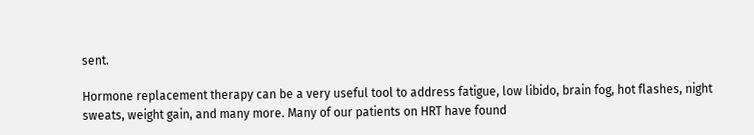sent.

Hormone replacement therapy can be a very useful tool to address fatigue, low libido, brain fog, hot flashes, night sweats, weight gain, and many more. Many of our patients on HRT have found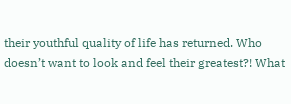their youthful quality of life has returned. Who doesn’t want to look and feel their greatest?! What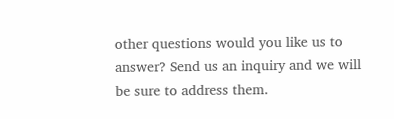other questions would you like us to answer? Send us an inquiry and we will be sure to address them.